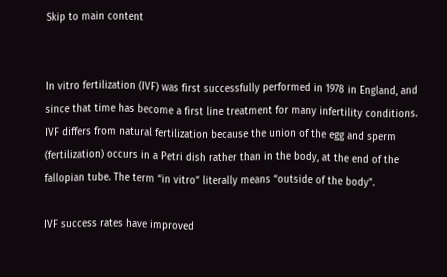Skip to main content


In vitro fertilization (IVF) was first successfully performed in 1978 in England, and since that time has become a first line treatment for many infertility conditions. IVF differs from natural fertilization because the union of the egg and sperm (fertilization) occurs in a Petri dish rather than in the body, at the end of the fallopian tube. The term “in vitro” literally means “outside of the body”.

IVF success rates have improved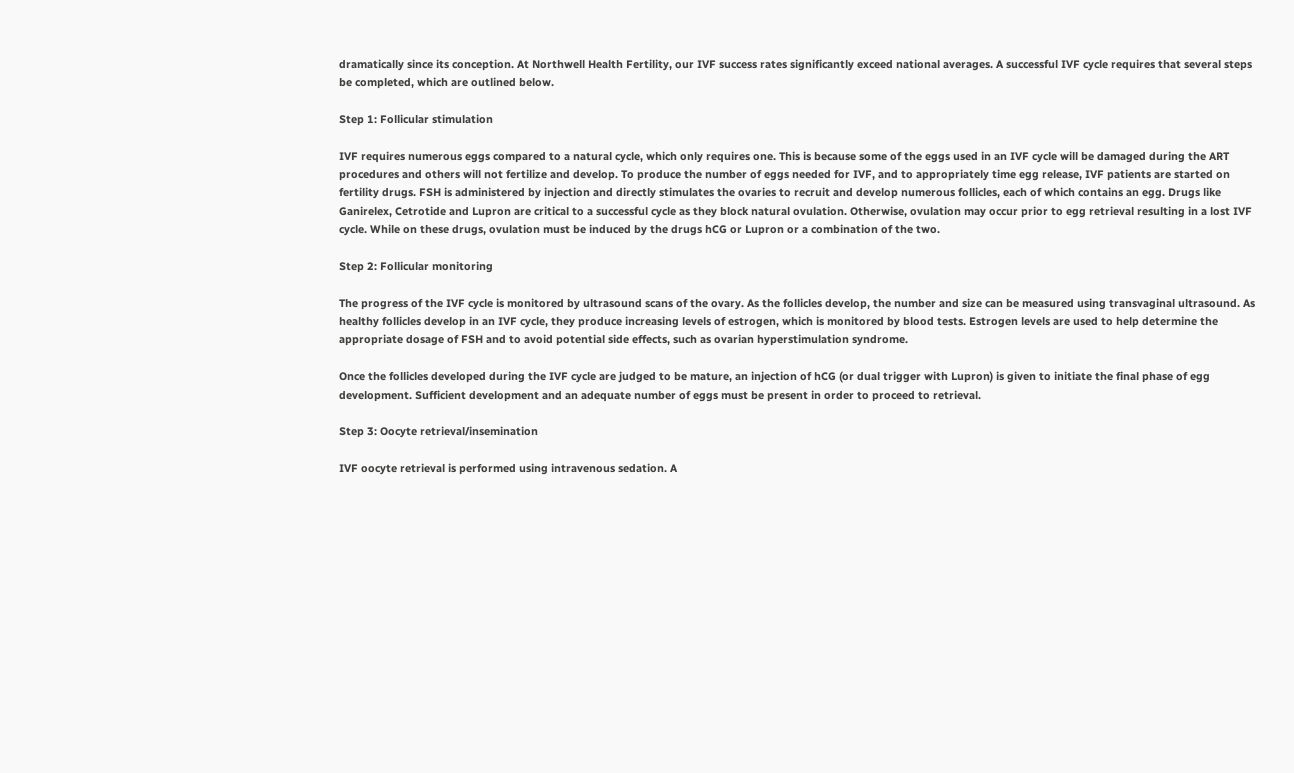dramatically since its conception. At Northwell Health Fertility, our IVF success rates significantly exceed national averages. A successful IVF cycle requires that several steps be completed, which are outlined below.

Step 1: Follicular stimulation

IVF requires numerous eggs compared to a natural cycle, which only requires one. This is because some of the eggs used in an IVF cycle will be damaged during the ART procedures and others will not fertilize and develop. To produce the number of eggs needed for IVF, and to appropriately time egg release, IVF patients are started on fertility drugs. FSH is administered by injection and directly stimulates the ovaries to recruit and develop numerous follicles, each of which contains an egg. Drugs like Ganirelex, Cetrotide and Lupron are critical to a successful cycle as they block natural ovulation. Otherwise, ovulation may occur prior to egg retrieval resulting in a lost IVF cycle. While on these drugs, ovulation must be induced by the drugs hCG or Lupron or a combination of the two.

Step 2: Follicular monitoring

The progress of the IVF cycle is monitored by ultrasound scans of the ovary. As the follicles develop, the number and size can be measured using transvaginal ultrasound. As healthy follicles develop in an IVF cycle, they produce increasing levels of estrogen, which is monitored by blood tests. Estrogen levels are used to help determine the appropriate dosage of FSH and to avoid potential side effects, such as ovarian hyperstimulation syndrome.

Once the follicles developed during the IVF cycle are judged to be mature, an injection of hCG (or dual trigger with Lupron) is given to initiate the final phase of egg development. Sufficient development and an adequate number of eggs must be present in order to proceed to retrieval.

Step 3: Oocyte retrieval/insemination

IVF oocyte retrieval is performed using intravenous sedation. A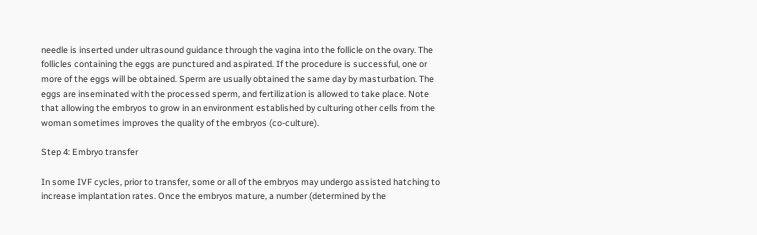needle is inserted under ultrasound guidance through the vagina into the follicle on the ovary. The follicles containing the eggs are punctured and aspirated. If the procedure is successful, one or more of the eggs will be obtained. Sperm are usually obtained the same day by masturbation. The eggs are inseminated with the processed sperm, and fertilization is allowed to take place. Note that allowing the embryos to grow in an environment established by culturing other cells from the woman sometimes improves the quality of the embryos (co-culture).

Step 4: Embryo transfer

In some IVF cycles, prior to transfer, some or all of the embryos may undergo assisted hatching to increase implantation rates. Once the embryos mature, a number (determined by the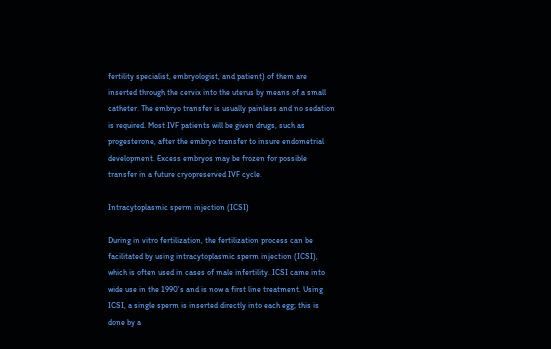fertility specialist, embryologist, and patient) of them are inserted through the cervix into the uterus by means of a small catheter. The embryo transfer is usually painless and no sedation is required. Most IVF patients will be given drugs, such as progesterone, after the embryo transfer to insure endometrial development. Excess embryos may be frozen for possible transfer in a future cryopreserved IVF cycle.

Intracytoplasmic sperm injection (ICSI)

During in vitro fertilization, the fertilization process can be facilitated by using intracytoplasmic sperm injection (ICSI), which is often used in cases of male infertility. ICSI came into wide use in the 1990’s and is now a first line treatment. Using ICSI, a single sperm is inserted directly into each egg; this is done by a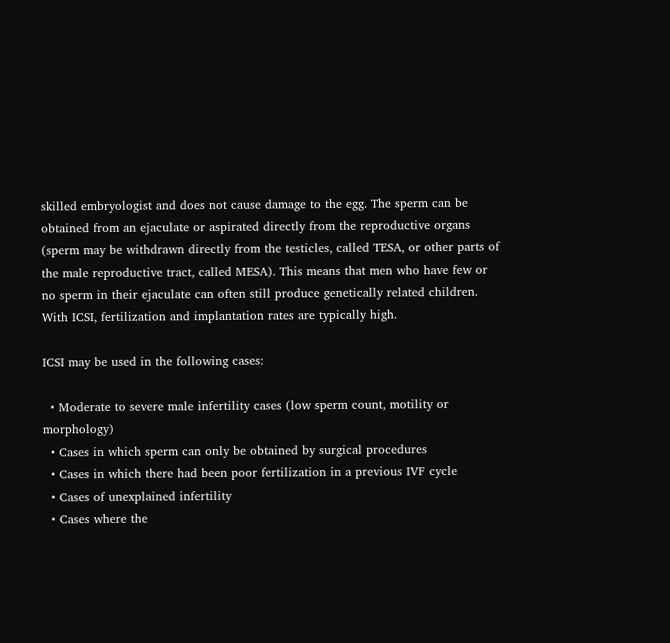skilled embryologist and does not cause damage to the egg. The sperm can be obtained from an ejaculate or aspirated directly from the reproductive organs (sperm may be withdrawn directly from the testicles, called TESA, or other parts of the male reproductive tract, called MESA). This means that men who have few or no sperm in their ejaculate can often still produce genetically related children. With ICSI, fertilization and implantation rates are typically high.

ICSI may be used in the following cases:

  • Moderate to severe male infertility cases (low sperm count, motility or morphology)
  • Cases in which sperm can only be obtained by surgical procedures
  • Cases in which there had been poor fertilization in a previous IVF cycle
  • Cases of unexplained infertility
  • Cases where the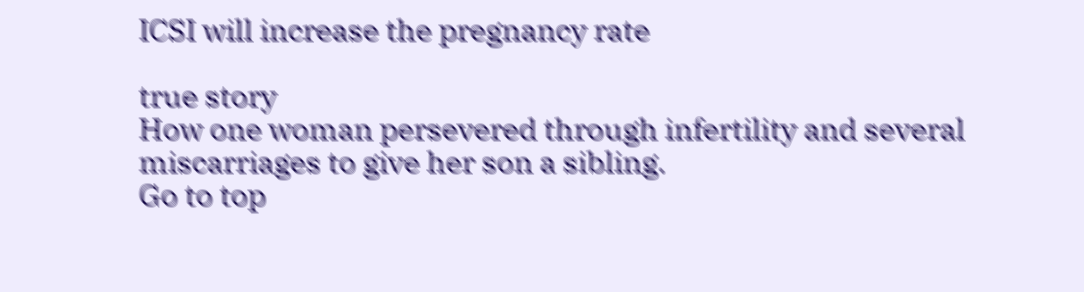ICSI will increase the pregnancy rate

true story
How one woman persevered through infertility and several miscarriages to give her son a sibling.
Go to top